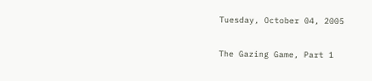Tuesday, October 04, 2005

The Gazing Game, Part 1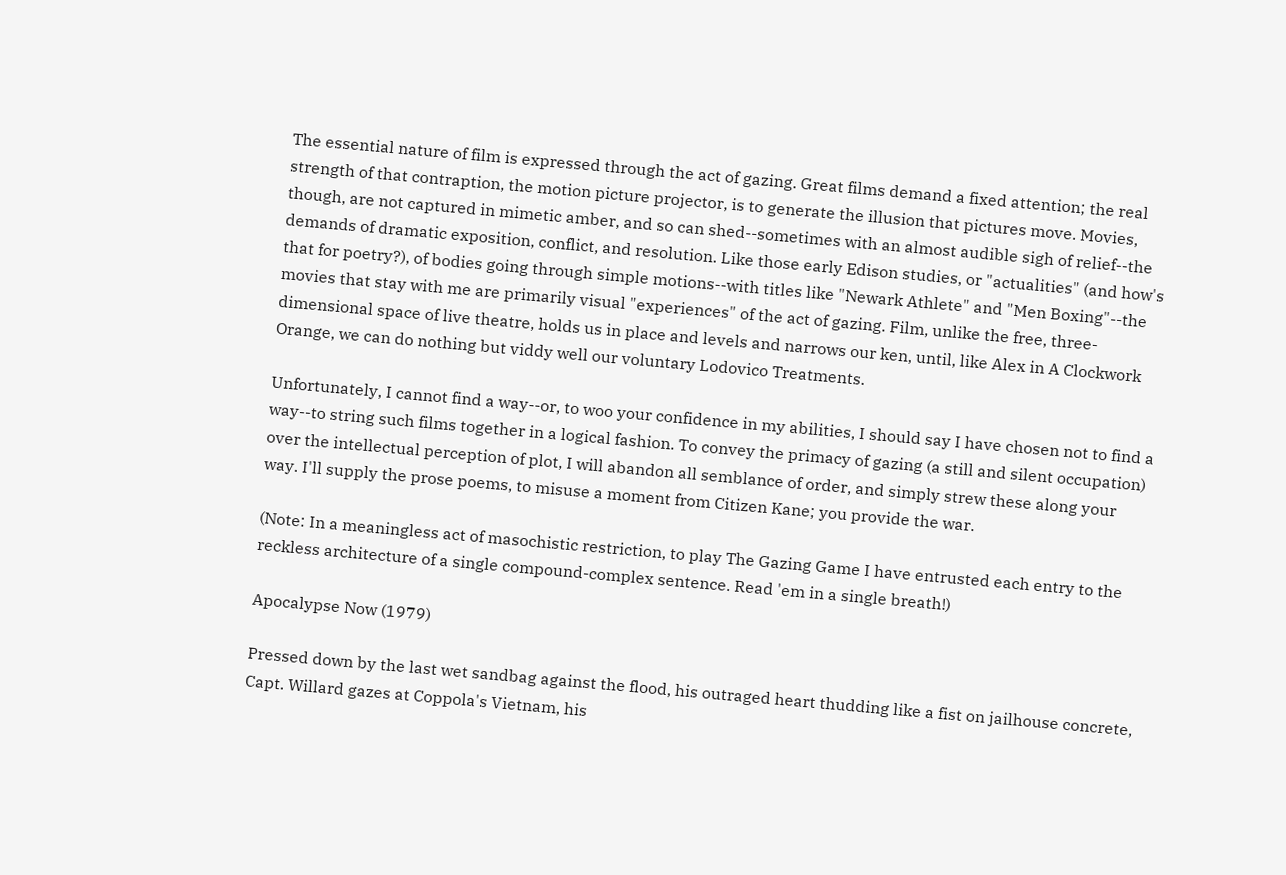The essential nature of film is expressed through the act of gazing. Great films demand a fixed attention; the real strength of that contraption, the motion picture projector, is to generate the illusion that pictures move. Movies, though, are not captured in mimetic amber, and so can shed--sometimes with an almost audible sigh of relief--the demands of dramatic exposition, conflict, and resolution. Like those early Edison studies, or "actualities" (and how's that for poetry?), of bodies going through simple motions--with titles like "Newark Athlete" and "Men Boxing"--the movies that stay with me are primarily visual "experiences" of the act of gazing. Film, unlike the free, three-dimensional space of live theatre, holds us in place and levels and narrows our ken, until, like Alex in A Clockwork Orange, we can do nothing but viddy well our voluntary Lodovico Treatments.

Unfortunately, I cannot find a way--or, to woo your confidence in my abilities, I should say I have chosen not to find a way--to string such films together in a logical fashion. To convey the primacy of gazing (a still and silent occupation) over the intellectual perception of plot, I will abandon all semblance of order, and simply strew these along your way. I'll supply the prose poems, to misuse a moment from Citizen Kane; you provide the war.

(Note: In a meaningless act of masochistic restriction, to play The Gazing Game I have entrusted each entry to the reckless architecture of a single compound-complex sentence. Read 'em in a single breath!)

Apocalypse Now (1979)

Pressed down by the last wet sandbag against the flood, his outraged heart thudding like a fist on jailhouse concrete, Capt. Willard gazes at Coppola's Vietnam, his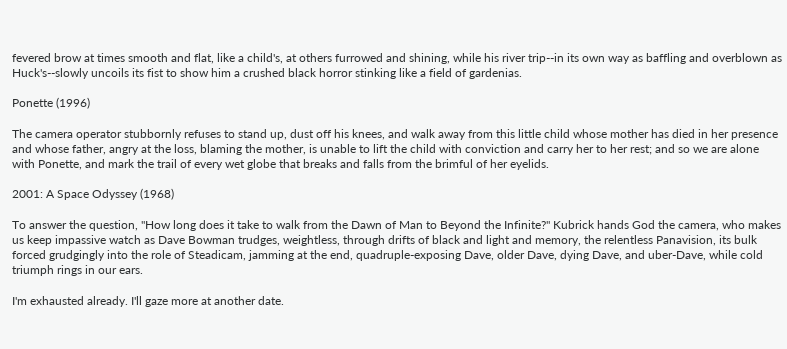fevered brow at times smooth and flat, like a child's, at others furrowed and shining, while his river trip--in its own way as baffling and overblown as Huck's--slowly uncoils its fist to show him a crushed black horror stinking like a field of gardenias.

Ponette (1996)

The camera operator stubbornly refuses to stand up, dust off his knees, and walk away from this little child whose mother has died in her presence and whose father, angry at the loss, blaming the mother, is unable to lift the child with conviction and carry her to her rest; and so we are alone with Ponette, and mark the trail of every wet globe that breaks and falls from the brimful of her eyelids.

2001: A Space Odyssey (1968)

To answer the question, "How long does it take to walk from the Dawn of Man to Beyond the Infinite?" Kubrick hands God the camera, who makes us keep impassive watch as Dave Bowman trudges, weightless, through drifts of black and light and memory, the relentless Panavision, its bulk forced grudgingly into the role of Steadicam, jamming at the end, quadruple-exposing Dave, older Dave, dying Dave, and uber-Dave, while cold triumph rings in our ears.

I'm exhausted already. I'll gaze more at another date.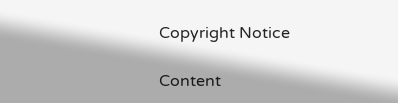Copyright Notice

Content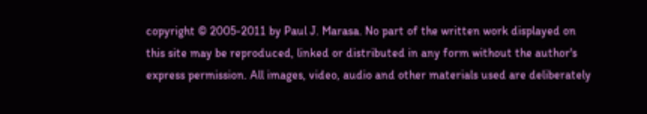copyright © 2005-2011 by Paul J. Marasa. No part of the written work displayed on this site may be reproduced, linked or distributed in any form without the author's express permission. All images, video, audio and other materials used are deliberately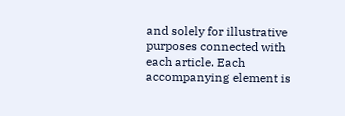and solely for illustrative purposes connected with each article. Each accompanying element is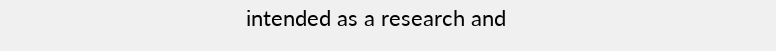intended as a research and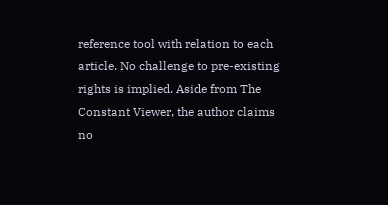reference tool with relation to each article. No challenge to pre-existing rights is implied. Aside from The Constant Viewer, the author claims no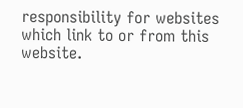responsibility for websites which link to or from this website.